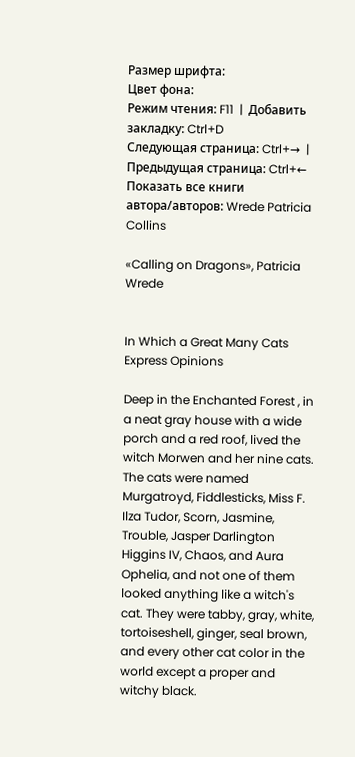Размер шрифта:
Цвет фона:
Режим чтения: F11  |  Добавить закладку: Ctrl+D
Следующая страница: Ctrl+→  |  Предыдущая страница: Ctrl+←
Показать все книги автора/авторов: Wrede Patricia Collins

«Calling on Dragons», Patricia Wrede


In Which a Great Many Cats Express Opinions

Deep in the Enchanted Forest , in a neat gray house with a wide porch and a red roof, lived the witch Morwen and her nine cats. The cats were named Murgatroyd, Fiddlesticks, Miss F. Ilza Tudor, Scorn, Jasmine, Trouble, Jasper Darlington Higgins IV, Chaos, and Aura Ophelia, and not one of them looked anything like a witch's cat. They were tabby, gray, white, tortoiseshell, ginger, seal brown, and every other cat color in the world except a proper and witchy black.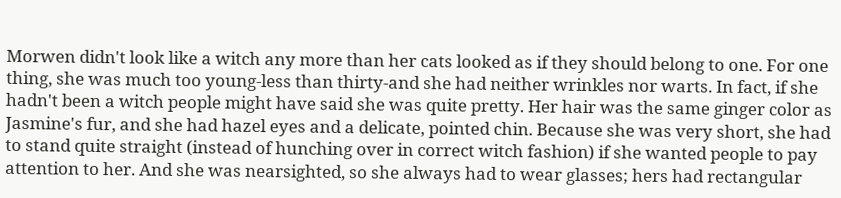Morwen didn't look like a witch any more than her cats looked as if they should belong to one. For one thing, she was much too young-less than thirty-and she had neither wrinkles nor warts. In fact, if she hadn't been a witch people might have said she was quite pretty. Her hair was the same ginger color as Jasmine's fur, and she had hazel eyes and a delicate, pointed chin. Because she was very short, she had to stand quite straight (instead of hunching over in correct witch fashion) if she wanted people to pay attention to her. And she was nearsighted, so she always had to wear glasses; hers had rectangular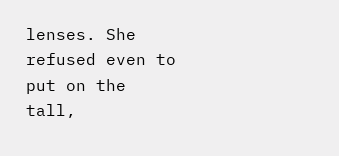lenses. She refused even to put on the tall,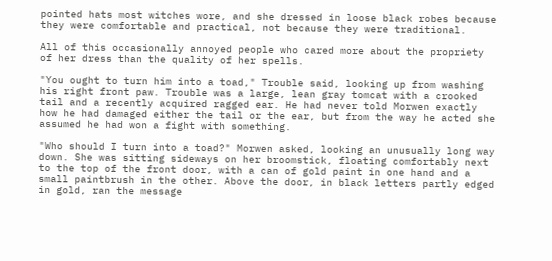pointed hats most witches wore, and she dressed in loose black robes because they were comfortable and practical, not because they were traditional.

All of this occasionally annoyed people who cared more about the propriety of her dress than the quality of her spells.

"You ought to turn him into a toad," Trouble said, looking up from washing his right front paw. Trouble was a large, lean gray tomcat with a crooked tail and a recently acquired ragged ear. He had never told Morwen exactly how he had damaged either the tail or the ear, but from the way he acted she assumed he had won a fight with something.

"Who should I turn into a toad?" Morwen asked, looking an unusually long way down. She was sitting sideways on her broomstick, floating comfortably next to the top of the front door, with a can of gold paint in one hand and a small paintbrush in the other. Above the door, in black letters partly edged in gold, ran the message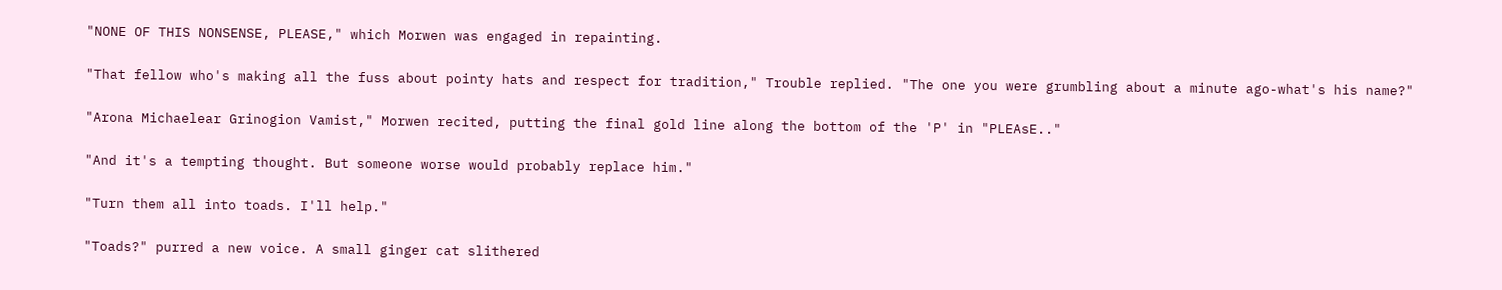"NONE OF THIS NONSENSE, PLEASE," which Morwen was engaged in repainting.

"That fellow who's making all the fuss about pointy hats and respect for tradition," Trouble replied. "The one you were grumbling about a minute ago-what's his name?"

"Arona Michaelear Grinogion Vamist," Morwen recited, putting the final gold line along the bottom of the 'P' in "PLEAsE.."

"And it's a tempting thought. But someone worse would probably replace him."

"Turn them all into toads. I'll help."

"Toads?" purred a new voice. A small ginger cat slithered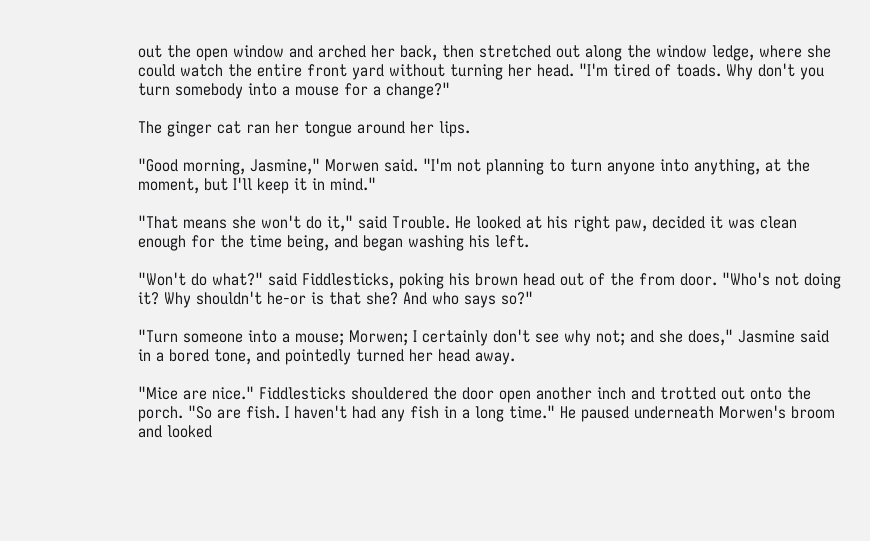out the open window and arched her back, then stretched out along the window ledge, where she could watch the entire front yard without turning her head. "I'm tired of toads. Why don't you turn somebody into a mouse for a change?"

The ginger cat ran her tongue around her lips.

"Good morning, Jasmine," Morwen said. "I'm not planning to turn anyone into anything, at the moment, but I'll keep it in mind."

"That means she won't do it," said Trouble. He looked at his right paw, decided it was clean enough for the time being, and began washing his left.

"Won't do what?" said Fiddlesticks, poking his brown head out of the from door. "Who's not doing it? Why shouldn't he-or is that she? And who says so?"

"Turn someone into a mouse; Morwen; I certainly don't see why not; and she does," Jasmine said in a bored tone, and pointedly turned her head away.

"Mice are nice." Fiddlesticks shouldered the door open another inch and trotted out onto the porch. "So are fish. I haven't had any fish in a long time." He paused underneath Morwen's broom and looked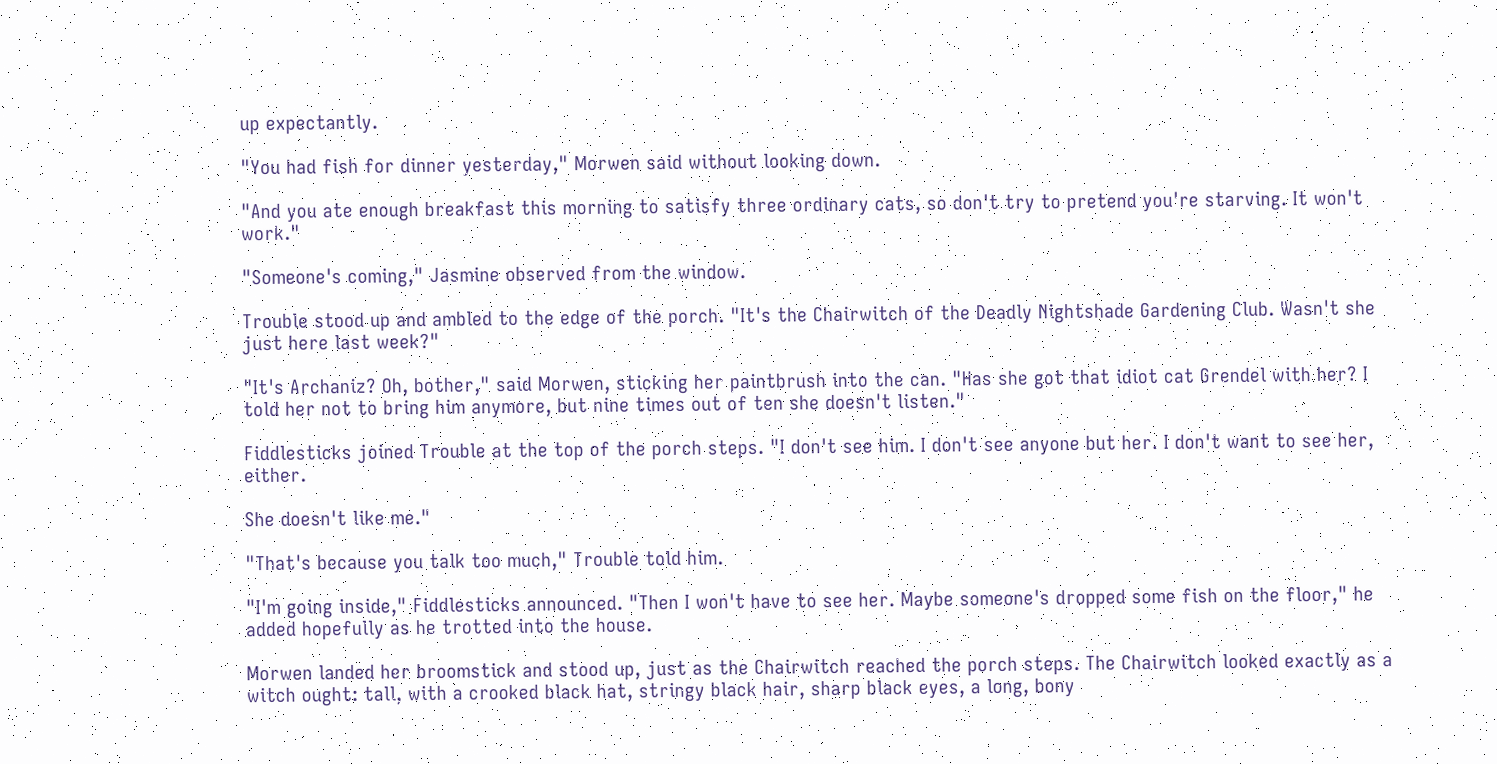up expectantly.

"You had fish for dinner yesterday," Morwen said without looking down.

"And you ate enough breakfast this morning to satisfy three ordinary cats, so don't try to pretend you're starving. It won't work."

"Someone's coming," Jasmine observed from the window.

Trouble stood up and ambled to the edge of the porch. "It's the Chairwitch of the Deadly Nightshade Gardening Club. Wasn't she just here last week?"

"It's Archaniz? Oh, bother," said Morwen, sticking her paintbrush into the can. "Has she got that idiot cat Grendel with her? I told her not to bring him anymore, but nine times out of ten she doesn't listen."

Fiddlesticks joined Trouble at the top of the porch steps. "I don't see him. I don't see anyone but her. I don't want to see her, either.

She doesn't like me."

"That's because you talk too much," Trouble told him.

"I'm going inside," Fiddlesticks announced. "Then I won't have to see her. Maybe someone's dropped some fish on the floor," he added hopefully as he trotted into the house.

Morwen landed her broomstick and stood up, just as the Chairwitch reached the porch steps. The Chairwitch looked exactly as a witch ought: tall, with a crooked black hat, stringy black hair, sharp black eyes, a long, bony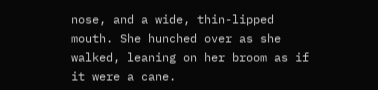nose, and a wide, thin-lipped mouth. She hunched over as she walked, leaning on her broom as if it were a cane.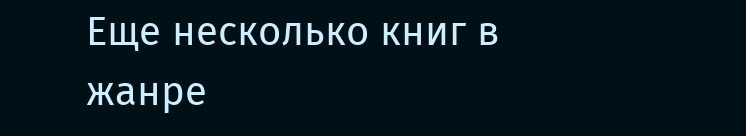Еще несколько книг в жанре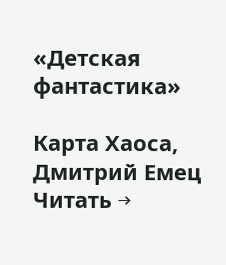«Детская фантастика»

Карта Хаоса, Дмитрий Емец Читать →